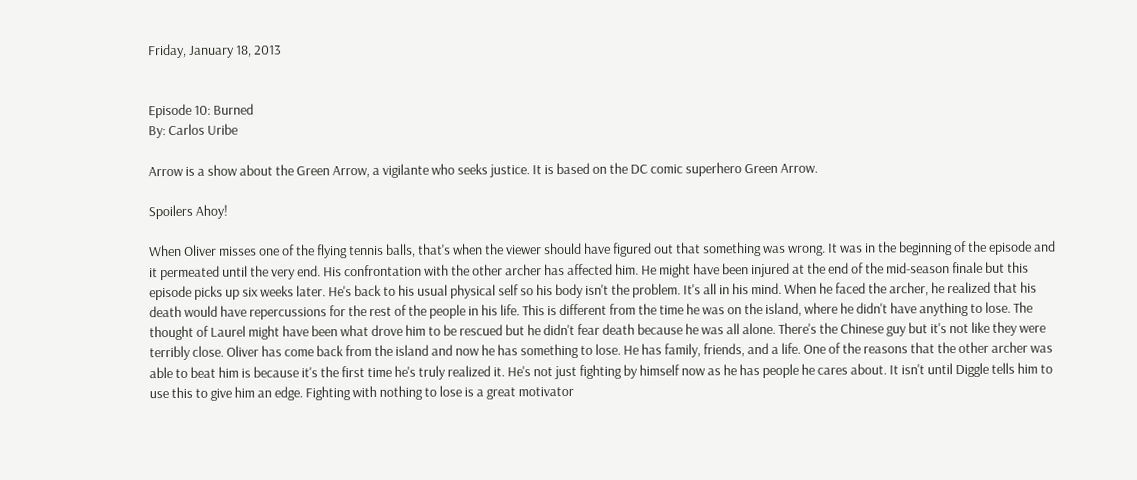Friday, January 18, 2013


Episode 10: Burned
By: Carlos Uribe

Arrow is a show about the Green Arrow, a vigilante who seeks justice. It is based on the DC comic superhero Green Arrow.

Spoilers Ahoy!

When Oliver misses one of the flying tennis balls, that's when the viewer should have figured out that something was wrong. It was in the beginning of the episode and it permeated until the very end. His confrontation with the other archer has affected him. He might have been injured at the end of the mid-season finale but this episode picks up six weeks later. He's back to his usual physical self so his body isn't the problem. It's all in his mind. When he faced the archer, he realized that his death would have repercussions for the rest of the people in his life. This is different from the time he was on the island, where he didn't have anything to lose. The thought of Laurel might have been what drove him to be rescued but he didn't fear death because he was all alone. There's the Chinese guy but it's not like they were terribly close. Oliver has come back from the island and now he has something to lose. He has family, friends, and a life. One of the reasons that the other archer was able to beat him is because it's the first time he's truly realized it. He's not just fighting by himself now as he has people he cares about. It isn't until Diggle tells him to use this to give him an edge. Fighting with nothing to lose is a great motivator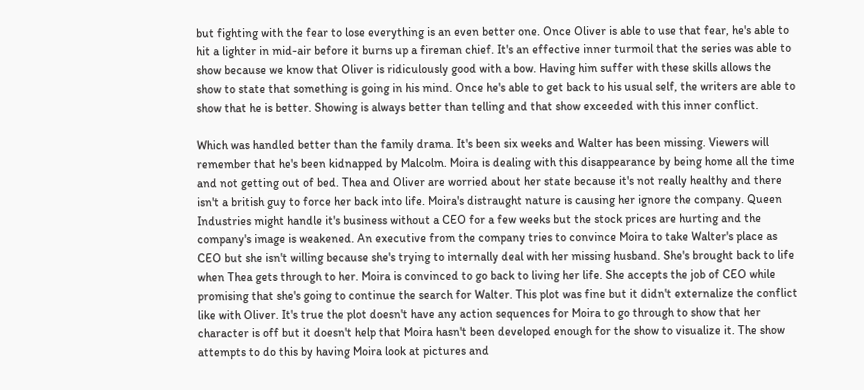but fighting with the fear to lose everything is an even better one. Once Oliver is able to use that fear, he's able to hit a lighter in mid-air before it burns up a fireman chief. It's an effective inner turmoil that the series was able to show because we know that Oliver is ridiculously good with a bow. Having him suffer with these skills allows the show to state that something is going in his mind. Once he's able to get back to his usual self, the writers are able to show that he is better. Showing is always better than telling and that show exceeded with this inner conflict.

Which was handled better than the family drama. It's been six weeks and Walter has been missing. Viewers will remember that he's been kidnapped by Malcolm. Moira is dealing with this disappearance by being home all the time and not getting out of bed. Thea and Oliver are worried about her state because it's not really healthy and there isn't a british guy to force her back into life. Moira's distraught nature is causing her ignore the company. Queen Industries might handle it's business without a CEO for a few weeks but the stock prices are hurting and the company's image is weakened. An executive from the company tries to convince Moira to take Walter's place as CEO but she isn't willing because she's trying to internally deal with her missing husband. She's brought back to life when Thea gets through to her. Moira is convinced to go back to living her life. She accepts the job of CEO while promising that she's going to continue the search for Walter. This plot was fine but it didn't externalize the conflict like with Oliver. It's true the plot doesn't have any action sequences for Moira to go through to show that her character is off but it doesn't help that Moira hasn't been developed enough for the show to visualize it. The show attempts to do this by having Moira look at pictures and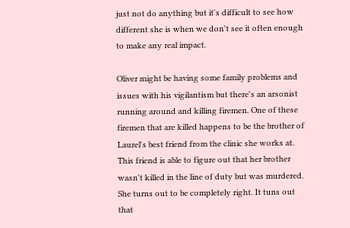just not do anything but it's difficult to see how different she is when we don't see it often enough to make any real impact.

Oliver might be having some family problems and issues with his vigilantism but there's an arsonist running around and killing firemen. One of these firemen that are killed happens to be the brother of Laurel's best friend from the clinic she works at. This friend is able to figure out that her brother wasn't killed in the line of duty but was murdered. She turns out to be completely right. It tuns out that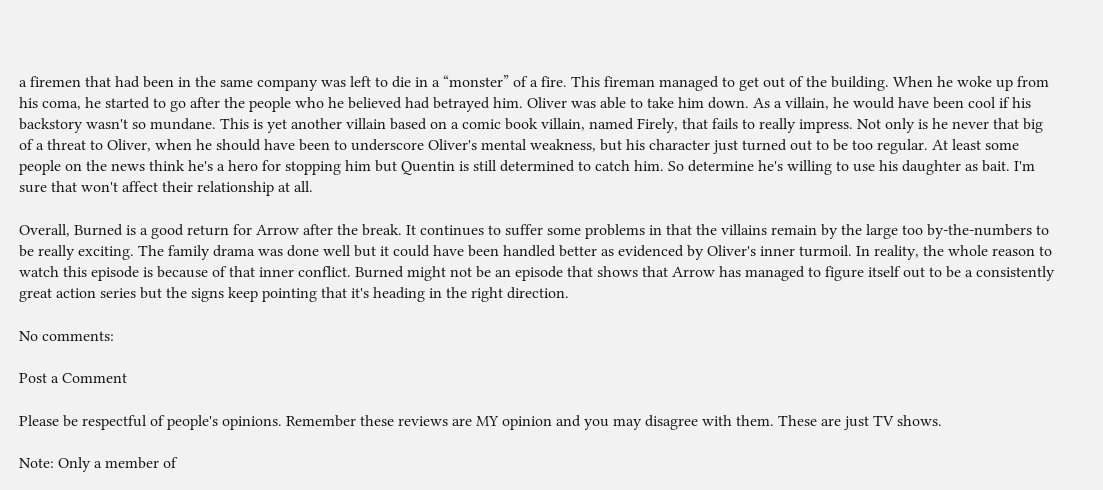a firemen that had been in the same company was left to die in a “monster” of a fire. This fireman managed to get out of the building. When he woke up from his coma, he started to go after the people who he believed had betrayed him. Oliver was able to take him down. As a villain, he would have been cool if his backstory wasn't so mundane. This is yet another villain based on a comic book villain, named Firely, that fails to really impress. Not only is he never that big of a threat to Oliver, when he should have been to underscore Oliver's mental weakness, but his character just turned out to be too regular. At least some people on the news think he's a hero for stopping him but Quentin is still determined to catch him. So determine he's willing to use his daughter as bait. I'm sure that won't affect their relationship at all.

Overall, Burned is a good return for Arrow after the break. It continues to suffer some problems in that the villains remain by the large too by-the-numbers to be really exciting. The family drama was done well but it could have been handled better as evidenced by Oliver's inner turmoil. In reality, the whole reason to watch this episode is because of that inner conflict. Burned might not be an episode that shows that Arrow has managed to figure itself out to be a consistently great action series but the signs keep pointing that it's heading in the right direction.

No comments:

Post a Comment

Please be respectful of people's opinions. Remember these reviews are MY opinion and you may disagree with them. These are just TV shows.

Note: Only a member of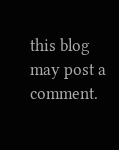this blog may post a comment.